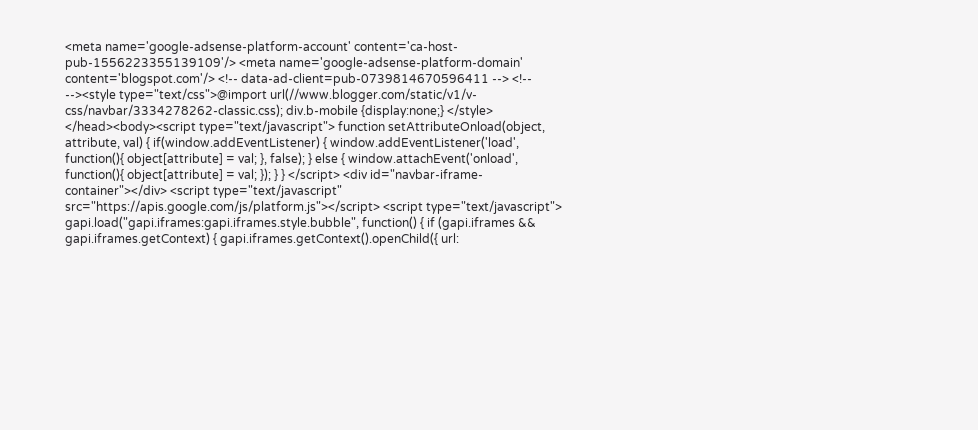<meta name='google-adsense-platform-account' content='ca-host-pub-1556223355139109'/> <meta name='google-adsense-platform-domain' content='blogspot.com'/> <!-- data-ad-client=pub-0739814670596411 --> <!-- --><style type="text/css">@import url(//www.blogger.com/static/v1/v-css/navbar/3334278262-classic.css); div.b-mobile {display:none;} </style> </head><body><script type="text/javascript"> function setAttributeOnload(object, attribute, val) { if(window.addEventListener) { window.addEventListener('load', function(){ object[attribute] = val; }, false); } else { window.attachEvent('onload', function(){ object[attribute] = val; }); } } </script> <div id="navbar-iframe-container"></div> <script type="text/javascript" src="https://apis.google.com/js/platform.js"></script> <script type="text/javascript"> gapi.load("gapi.iframes:gapi.iframes.style.bubble", function() { if (gapi.iframes && gapi.iframes.getContext) { gapi.iframes.getContext().openChild({ url: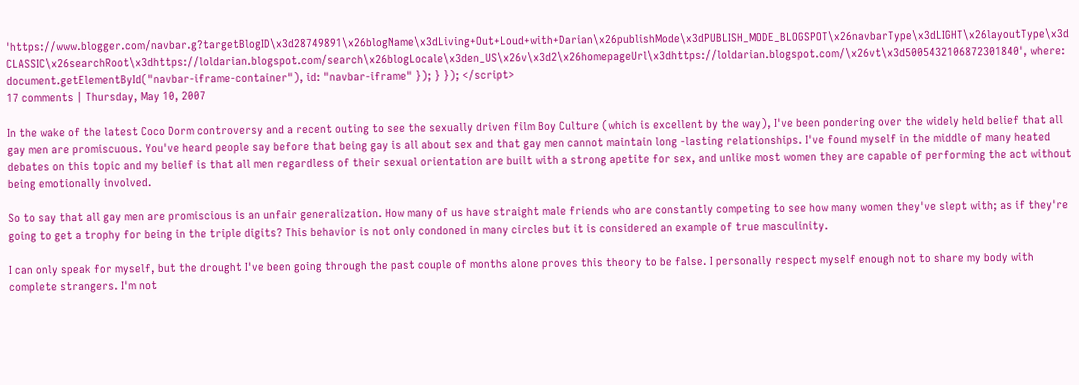'https://www.blogger.com/navbar.g?targetBlogID\x3d28749891\x26blogName\x3dLiving+Out+Loud+with+Darian\x26publishMode\x3dPUBLISH_MODE_BLOGSPOT\x26navbarType\x3dLIGHT\x26layoutType\x3dCLASSIC\x26searchRoot\x3dhttps://loldarian.blogspot.com/search\x26blogLocale\x3den_US\x26v\x3d2\x26homepageUrl\x3dhttps://loldarian.blogspot.com/\x26vt\x3d5005432106872301840', where: document.getElementById("navbar-iframe-container"), id: "navbar-iframe" }); } }); </script>
17 comments | Thursday, May 10, 2007

In the wake of the latest Coco Dorm controversy and a recent outing to see the sexually driven film Boy Culture (which is excellent by the way), I've been pondering over the widely held belief that all gay men are promiscuous. You've heard people say before that being gay is all about sex and that gay men cannot maintain long -lasting relationships. I've found myself in the middle of many heated debates on this topic and my belief is that all men regardless of their sexual orientation are built with a strong apetite for sex, and unlike most women they are capable of performing the act without being emotionally involved.

So to say that all gay men are promiscious is an unfair generalization. How many of us have straight male friends who are constantly competing to see how many women they've slept with; as if they're going to get a trophy for being in the triple digits? This behavior is not only condoned in many circles but it is considered an example of true masculinity.

I can only speak for myself, but the drought I've been going through the past couple of months alone proves this theory to be false. I personally respect myself enough not to share my body with complete strangers. I'm not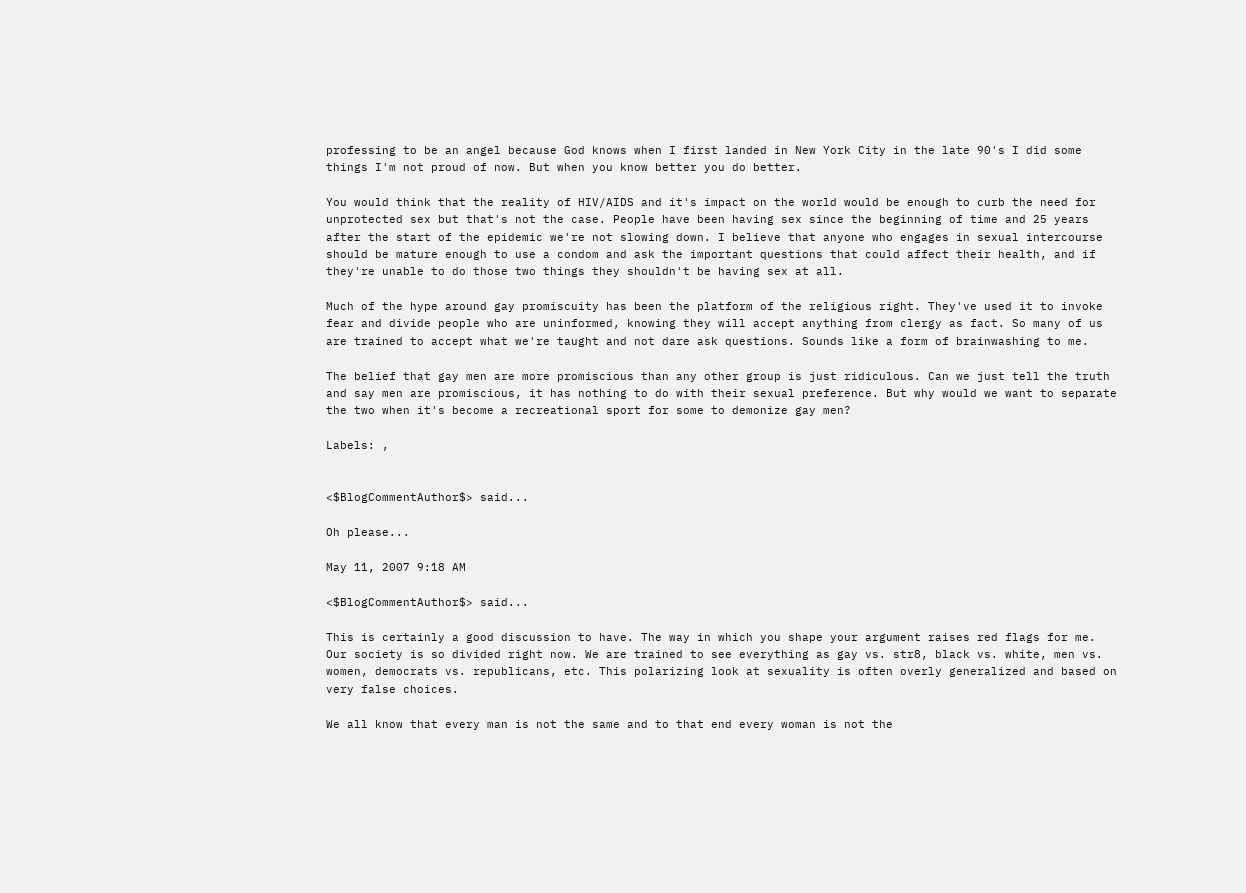professing to be an angel because God knows when I first landed in New York City in the late 90's I did some things I'm not proud of now. But when you know better you do better.

You would think that the reality of HIV/AIDS and it's impact on the world would be enough to curb the need for unprotected sex but that's not the case. People have been having sex since the beginning of time and 25 years after the start of the epidemic we're not slowing down. I believe that anyone who engages in sexual intercourse should be mature enough to use a condom and ask the important questions that could affect their health, and if they're unable to do those two things they shouldn't be having sex at all.

Much of the hype around gay promiscuity has been the platform of the religious right. They've used it to invoke fear and divide people who are uninformed, knowing they will accept anything from clergy as fact. So many of us are trained to accept what we're taught and not dare ask questions. Sounds like a form of brainwashing to me.

The belief that gay men are more promiscious than any other group is just ridiculous. Can we just tell the truth and say men are promiscious, it has nothing to do with their sexual preference. But why would we want to separate the two when it's become a recreational sport for some to demonize gay men?

Labels: ,


<$BlogCommentAuthor$> said...

Oh please...

May 11, 2007 9:18 AM

<$BlogCommentAuthor$> said...

This is certainly a good discussion to have. The way in which you shape your argument raises red flags for me. Our society is so divided right now. We are trained to see everything as gay vs. str8, black vs. white, men vs. women, democrats vs. republicans, etc. This polarizing look at sexuality is often overly generalized and based on very false choices.

We all know that every man is not the same and to that end every woman is not the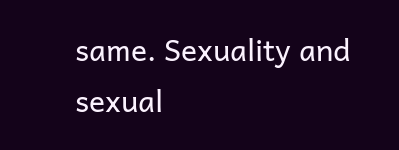same. Sexuality and sexual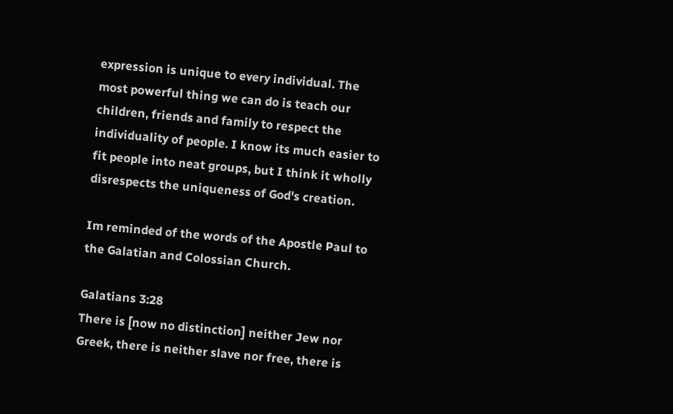expression is unique to every individual. The most powerful thing we can do is teach our children, friends and family to respect the individuality of people. I know its much easier to fit people into neat groups, but I think it wholly disrespects the uniqueness of God's creation.

Im reminded of the words of the Apostle Paul to the Galatian and Colossian Church.

Galatians 3:28
There is [now no distinction] neither Jew nor Greek, there is neither slave nor free, there is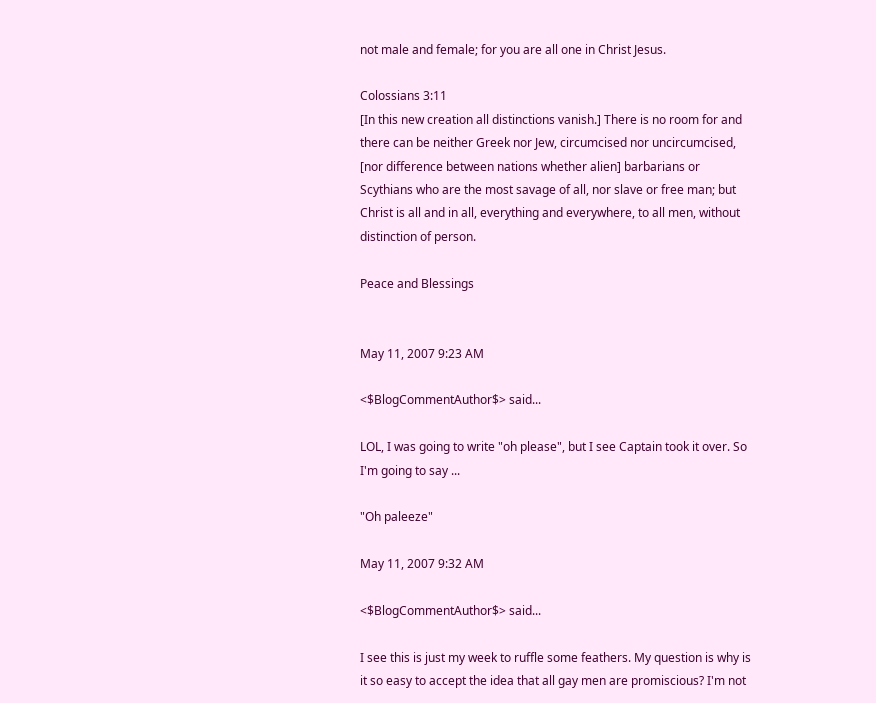not male and female; for you are all one in Christ Jesus.

Colossians 3:11
[In this new creation all distinctions vanish.] There is no room for and there can be neither Greek nor Jew, circumcised nor uncircumcised, [nor difference between nations whether alien] barbarians or Scythians who are the most savage of all, nor slave or free man; but Christ is all and in all, everything and everywhere, to all men, without distinction of person.

Peace and Blessings


May 11, 2007 9:23 AM

<$BlogCommentAuthor$> said...

LOL, I was going to write "oh please", but I see Captain took it over. So I'm going to say ...

"Oh paleeze"

May 11, 2007 9:32 AM

<$BlogCommentAuthor$> said...

I see this is just my week to ruffle some feathers. My question is why is it so easy to accept the idea that all gay men are promiscious? I'm not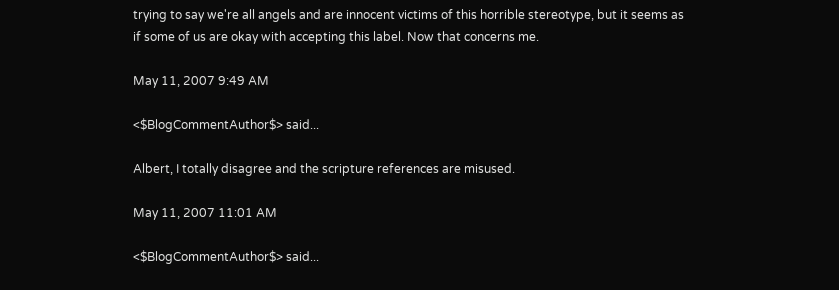trying to say we're all angels and are innocent victims of this horrible stereotype, but it seems as if some of us are okay with accepting this label. Now that concerns me.

May 11, 2007 9:49 AM

<$BlogCommentAuthor$> said...

Albert, I totally disagree and the scripture references are misused.

May 11, 2007 11:01 AM

<$BlogCommentAuthor$> said...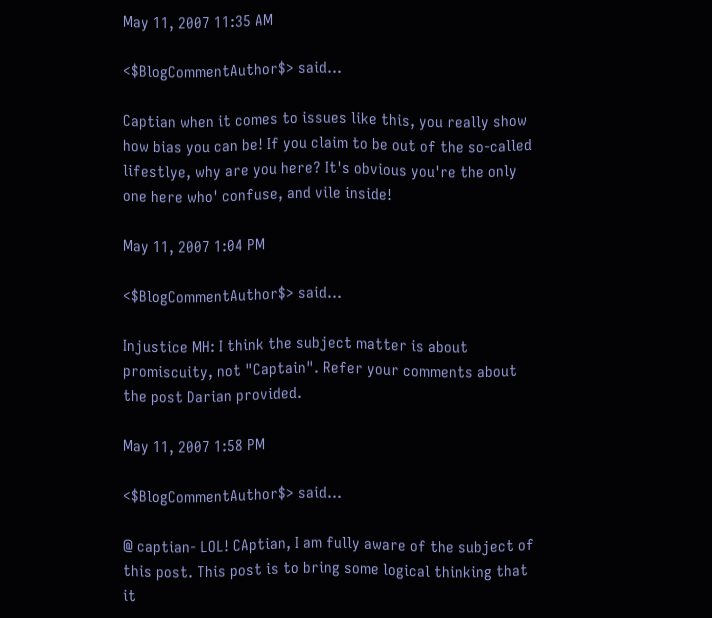May 11, 2007 11:35 AM

<$BlogCommentAuthor$> said...

Captian when it comes to issues like this, you really show how bias you can be! If you claim to be out of the so-called lifestlye, why are you here? It's obvious you're the only one here who' confuse, and vile inside!

May 11, 2007 1:04 PM

<$BlogCommentAuthor$> said...

Injustice MH: I think the subject matter is about promiscuity, not "Captain". Refer your comments about the post Darian provided.

May 11, 2007 1:58 PM

<$BlogCommentAuthor$> said...

@ captian- LOL! CAptian, I am fully aware of the subject of this post. This post is to bring some logical thinking that it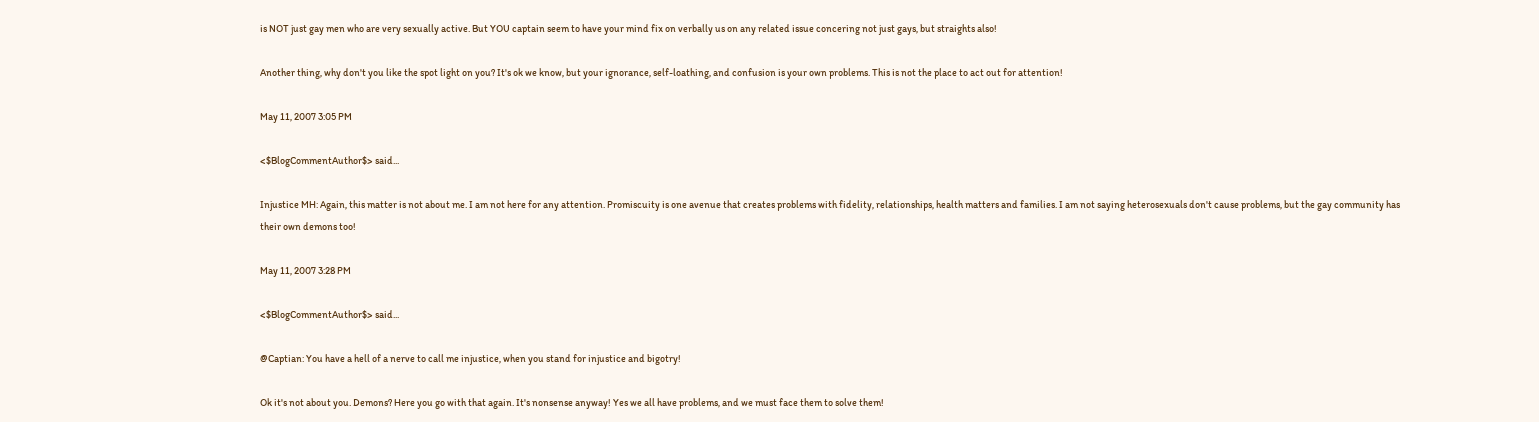is NOT just gay men who are very sexually active. But YOU captain seem to have your mind fix on verbally us on any related issue concering not just gays, but straights also!

Another thing, why don't you like the spot light on you? It's ok we know, but your ignorance, self-loathing, and confusion is your own problems. This is not the place to act out for attention!

May 11, 2007 3:05 PM

<$BlogCommentAuthor$> said...

Injustice MH: Again, this matter is not about me. I am not here for any attention. Promiscuity is one avenue that creates problems with fidelity, relationships, health matters and families. I am not saying heterosexuals don't cause problems, but the gay community has their own demons too!

May 11, 2007 3:28 PM

<$BlogCommentAuthor$> said...

@Captian: You have a hell of a nerve to call me injustice, when you stand for injustice and bigotry!

Ok it's not about you. Demons? Here you go with that again. It's nonsense anyway! Yes we all have problems, and we must face them to solve them!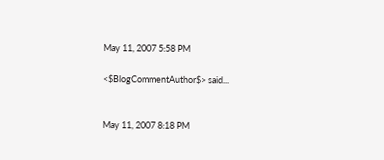May 11, 2007 5:58 PM

<$BlogCommentAuthor$> said...


May 11, 2007 8:18 PM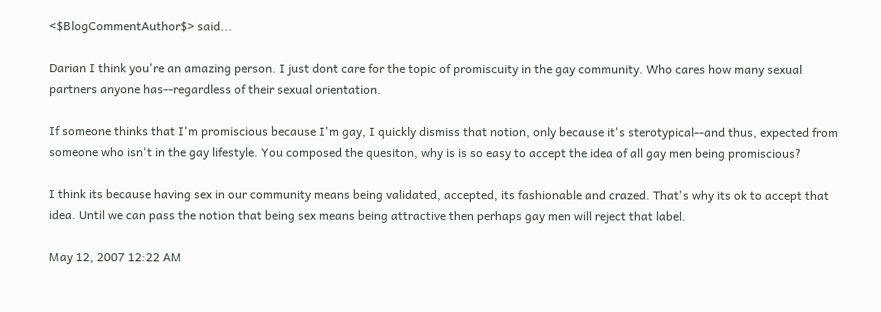<$BlogCommentAuthor$> said...

Darian I think you're an amazing person. I just dont care for the topic of promiscuity in the gay community. Who cares how many sexual partners anyone has--regardless of their sexual orientation.

If someone thinks that I'm promiscious because I'm gay, I quickly dismiss that notion, only because it's sterotypical--and thus, expected from someone who isn't in the gay lifestyle. You composed the quesiton, why is is so easy to accept the idea of all gay men being promiscious?

I think its because having sex in our community means being validated, accepted, its fashionable and crazed. That's why its ok to accept that idea. Until we can pass the notion that being sex means being attractive then perhaps gay men will reject that label.

May 12, 2007 12:22 AM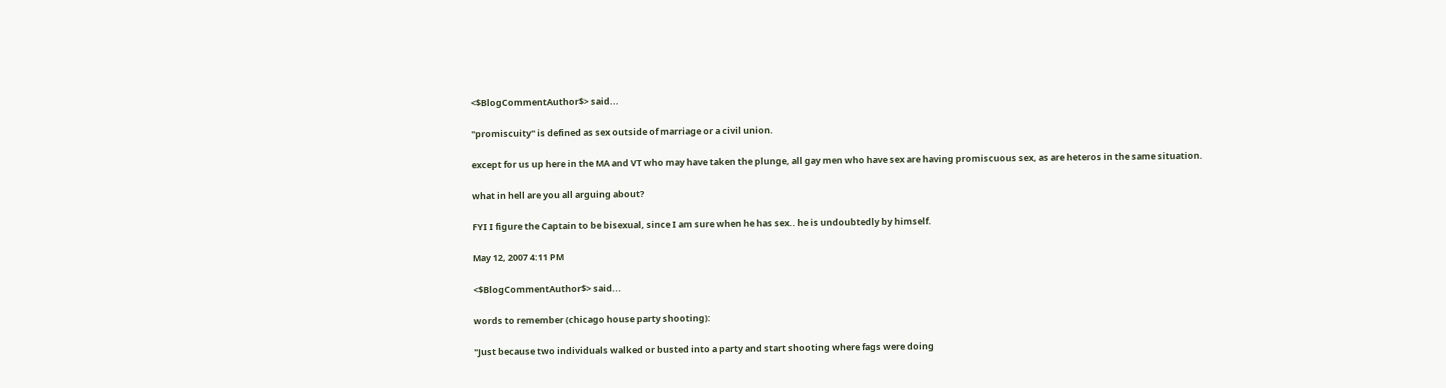<$BlogCommentAuthor$> said...

"promiscuity" is defined as sex outside of marriage or a civil union.

except for us up here in the MA and VT who may have taken the plunge, all gay men who have sex are having promiscuous sex, as are heteros in the same situation.

what in hell are you all arguing about?

FYI I figure the Captain to be bisexual, since I am sure when he has sex.. he is undoubtedly by himself.

May 12, 2007 4:11 PM

<$BlogCommentAuthor$> said...

words to remember (chicago house party shooting):

"Just because two individuals walked or busted into a party and start shooting where fags were doing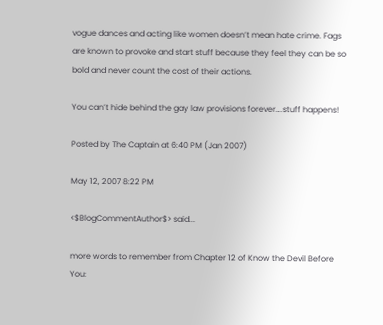vogue dances and acting like women doesn’t mean hate crime. Fags are known to provoke and start stuff because they feel they can be so bold and never count the cost of their actions.

You can’t hide behind the gay law provisions forever….stuff happens!

Posted by The Captain at 6:40 PM (Jan 2007)

May 12, 2007 8:22 PM

<$BlogCommentAuthor$> said...

more words to remember from Chapter 12 of Know the Devil Before You: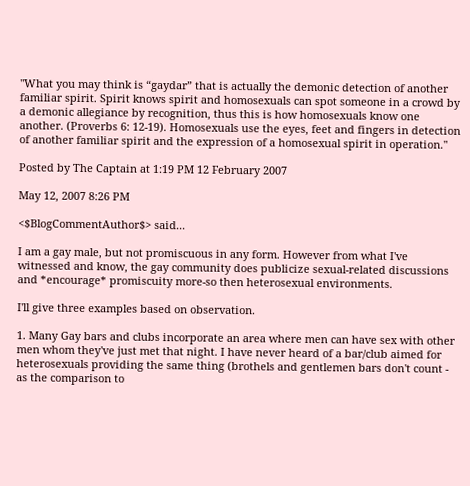"What you may think is “gaydar” that is actually the demonic detection of another familiar spirit. Spirit knows spirit and homosexuals can spot someone in a crowd by a demonic allegiance by recognition, thus this is how homosexuals know one another. (Proverbs 6: 12-19). Homosexuals use the eyes, feet and fingers in detection of another familiar spirit and the expression of a homosexual spirit in operation."

Posted by The Captain at 1:19 PM 12 February 2007

May 12, 2007 8:26 PM

<$BlogCommentAuthor$> said...

I am a gay male, but not promiscuous in any form. However from what I've witnessed and know, the gay community does publicize sexual-related discussions and *encourage* promiscuity more-so then heterosexual environments.

I'll give three examples based on observation.

1. Many Gay bars and clubs incorporate an area where men can have sex with other men whom they've just met that night. I have never heard of a bar/club aimed for heterosexuals providing the same thing (brothels and gentlemen bars don't count - as the comparison to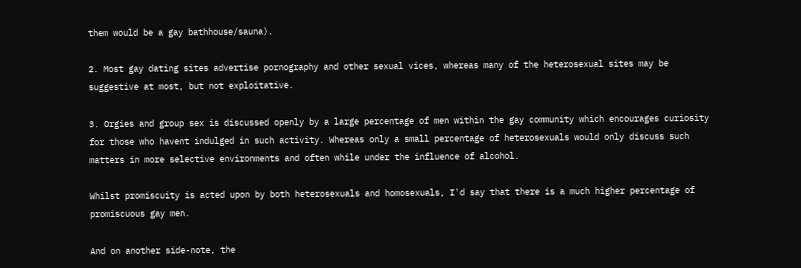them would be a gay bathhouse/sauna).

2. Most gay dating sites advertise pornography and other sexual vices, whereas many of the heterosexual sites may be suggestive at most, but not exploitative.

3. Orgies and group sex is discussed openly by a large percentage of men within the gay community which encourages curiosity for those who havent indulged in such activity. Whereas only a small percentage of heterosexuals would only discuss such matters in more selective environments and often while under the influence of alcohol.

Whilst promiscuity is acted upon by both heterosexuals and homosexuals, I'd say that there is a much higher percentage of promiscuous gay men.

And on another side-note, the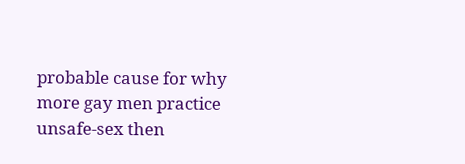probable cause for why more gay men practice unsafe-sex then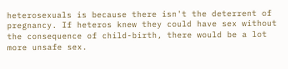heterosexuals is because there isn't the deterrent of pregnancy. If heteros knew they could have sex without the consequence of child-birth, there would be a lot more unsafe sex.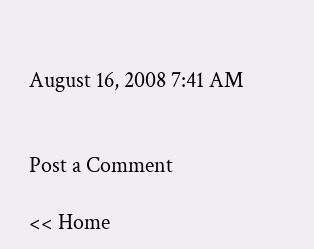August 16, 2008 7:41 AM


Post a Comment

<< Home